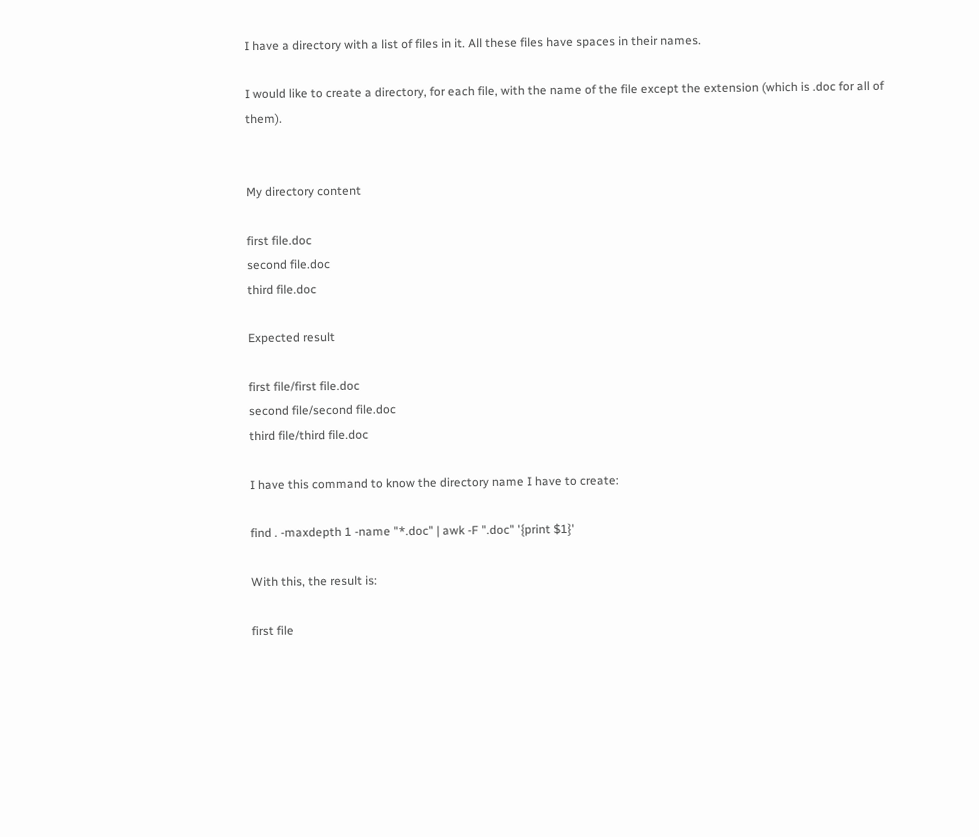I have a directory with a list of files in it. All these files have spaces in their names.

I would like to create a directory, for each file, with the name of the file except the extension (which is .doc for all of them).


My directory content

first file.doc
second file.doc
third file.doc

Expected result

first file/first file.doc
second file/second file.doc
third file/third file.doc

I have this command to know the directory name I have to create:

find . -maxdepth 1 -name "*.doc" | awk -F ".doc" '{print $1}'

With this, the result is:

first file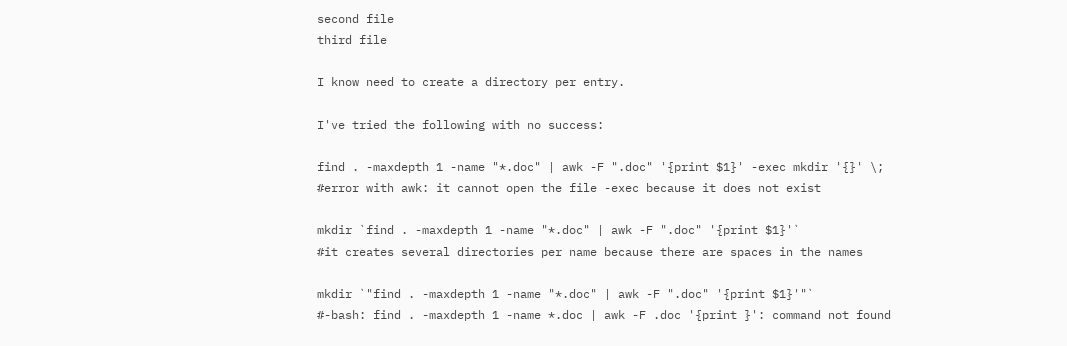second file
third file

I know need to create a directory per entry.

I've tried the following with no success:

find . -maxdepth 1 -name "*.doc" | awk -F ".doc" '{print $1}' -exec mkdir '{}' \;
#error with awk: it cannot open the file -exec because it does not exist

mkdir `find . -maxdepth 1 -name "*.doc" | awk -F ".doc" '{print $1}'`
#it creates several directories per name because there are spaces in the names

mkdir `"find . -maxdepth 1 -name "*.doc" | awk -F ".doc" '{print $1}'"`
#-bash: find . -maxdepth 1 -name *.doc | awk -F .doc '{print }': command not found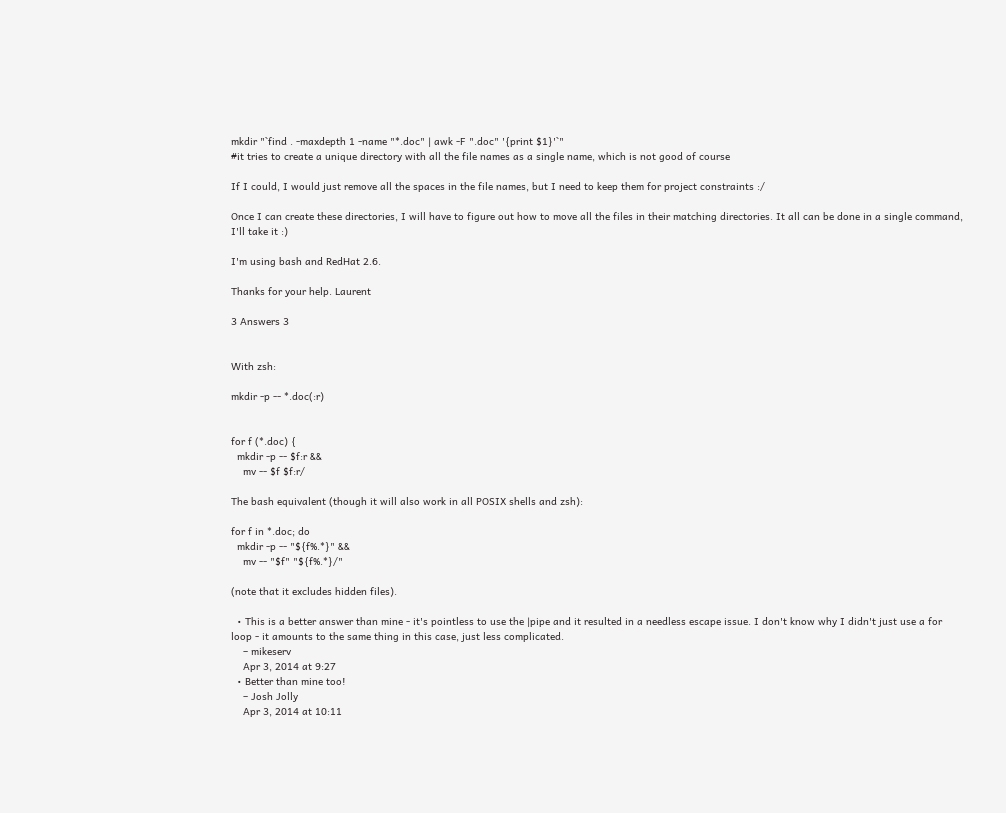mkdir "`find . -maxdepth 1 -name "*.doc" | awk -F ".doc" '{print $1}'`"
#it tries to create a unique directory with all the file names as a single name, which is not good of course

If I could, I would just remove all the spaces in the file names, but I need to keep them for project constraints :/

Once I can create these directories, I will have to figure out how to move all the files in their matching directories. It all can be done in a single command, I'll take it :)

I'm using bash and RedHat 2.6.

Thanks for your help. Laurent

3 Answers 3


With zsh:

mkdir -p -- *.doc(:r)


for f (*.doc) {
  mkdir -p -- $f:r &&
    mv -- $f $f:r/

The bash equivalent (though it will also work in all POSIX shells and zsh):

for f in *.doc; do
  mkdir -p -- "${f%.*}" &&
    mv -- "$f" "${f%.*}/"

(note that it excludes hidden files).

  • This is a better answer than mine - it's pointless to use the |pipe and it resulted in a needless escape issue. I don't know why I didn't just use a for loop - it amounts to the same thing in this case, just less complicated.
    – mikeserv
    Apr 3, 2014 at 9:27
  • Better than mine too!
    – Josh Jolly
    Apr 3, 2014 at 10:11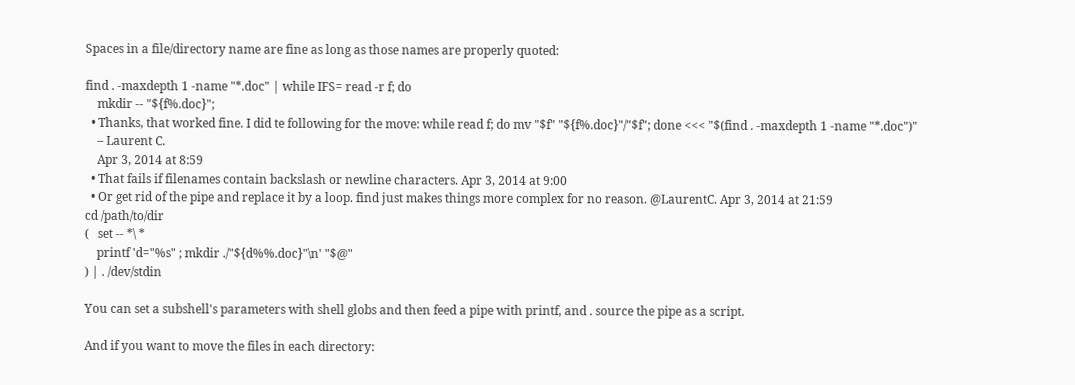Spaces in a file/directory name are fine as long as those names are properly quoted:

find . -maxdepth 1 -name "*.doc" | while IFS= read -r f; do
    mkdir -- "${f%.doc}";
  • Thanks, that worked fine. I did te following for the move: while read f; do mv "$f" "${f%.doc}"/"$f"; done <<< "$(find . -maxdepth 1 -name "*.doc")"
    – Laurent C.
    Apr 3, 2014 at 8:59
  • That fails if filenames contain backslash or newline characters. Apr 3, 2014 at 9:00
  • Or get rid of the pipe and replace it by a loop. find just makes things more complex for no reason. @LaurentC. Apr 3, 2014 at 21:59
cd /path/to/dir
(   set -- *\ *
    printf 'd="%s" ; mkdir ./"${d%%.doc}"\n' "$@"
) | . /dev/stdin

You can set a subshell's parameters with shell globs and then feed a pipe with printf, and . source the pipe as a script.

And if you want to move the files in each directory: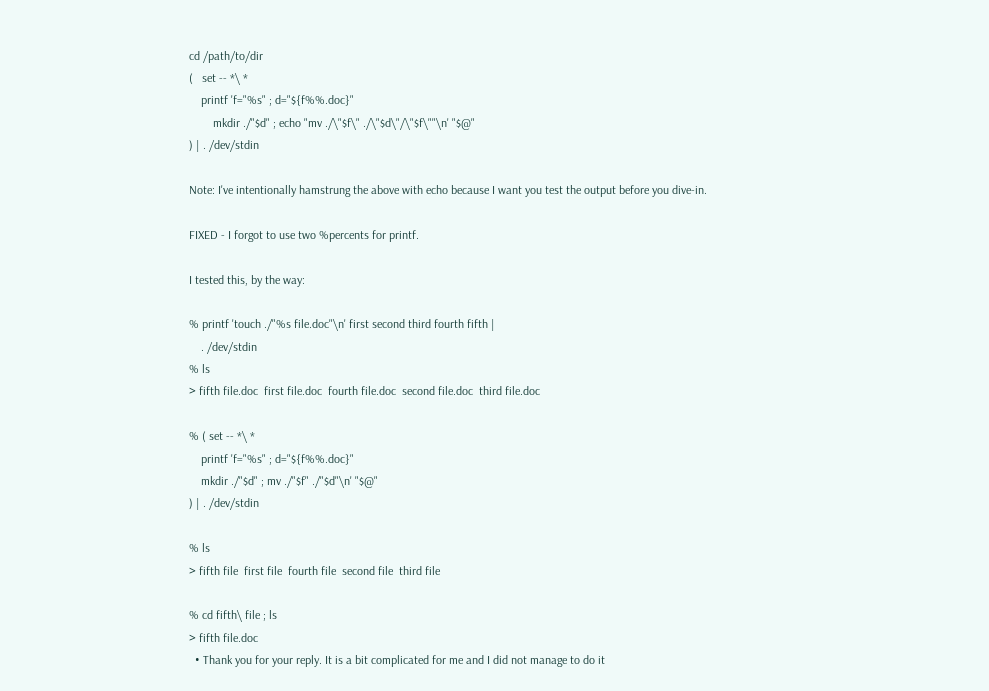cd /path/to/dir
(   set -- *\ *
    printf 'f="%s" ; d="${f%%.doc}"
        mkdir ./"$d" ; echo "mv ./\"$f\" ./\"$d\"/\"$f\""\n' "$@"
) | . /dev/stdin

Note: I've intentionally hamstrung the above with echo because I want you test the output before you dive-in.

FIXED - I forgot to use two %percents for printf.

I tested this, by the way:

% printf 'touch ./"%s file.doc"\n' first second third fourth fifth |
    . /dev/stdin
% ls
> fifth file.doc  first file.doc  fourth file.doc  second file.doc  third file.doc

% ( set -- *\ *
    printf 'f="%s" ; d="${f%%.doc}"
    mkdir ./"$d" ; mv ./"$f" ./"$d"\n' "$@"
) | . /dev/stdin

% ls
> fifth file  first file  fourth file  second file  third file

% cd fifth\ file ; ls
> fifth file.doc
  • Thank you for your reply. It is a bit complicated for me and I did not manage to do it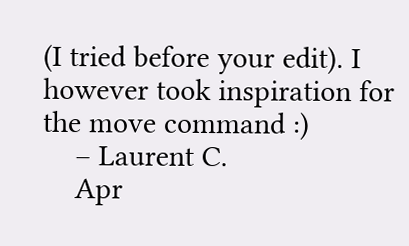(I tried before your edit). I however took inspiration for the move command :)
    – Laurent C.
    Apr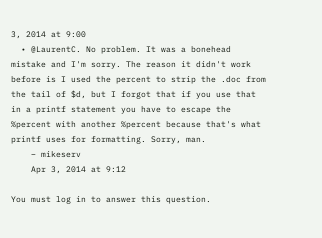3, 2014 at 9:00
  • @LaurentC. No problem. It was a bonehead mistake and I'm sorry. The reason it didn't work before is I used the percent to strip the .doc from the tail of $d, but I forgot that if you use that in a printf statement you have to escape the %percent with another %percent because that's what printf uses for formatting. Sorry, man.
    – mikeserv
    Apr 3, 2014 at 9:12

You must log in to answer this question.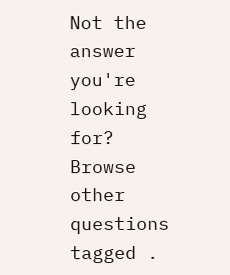Not the answer you're looking for? Browse other questions tagged .